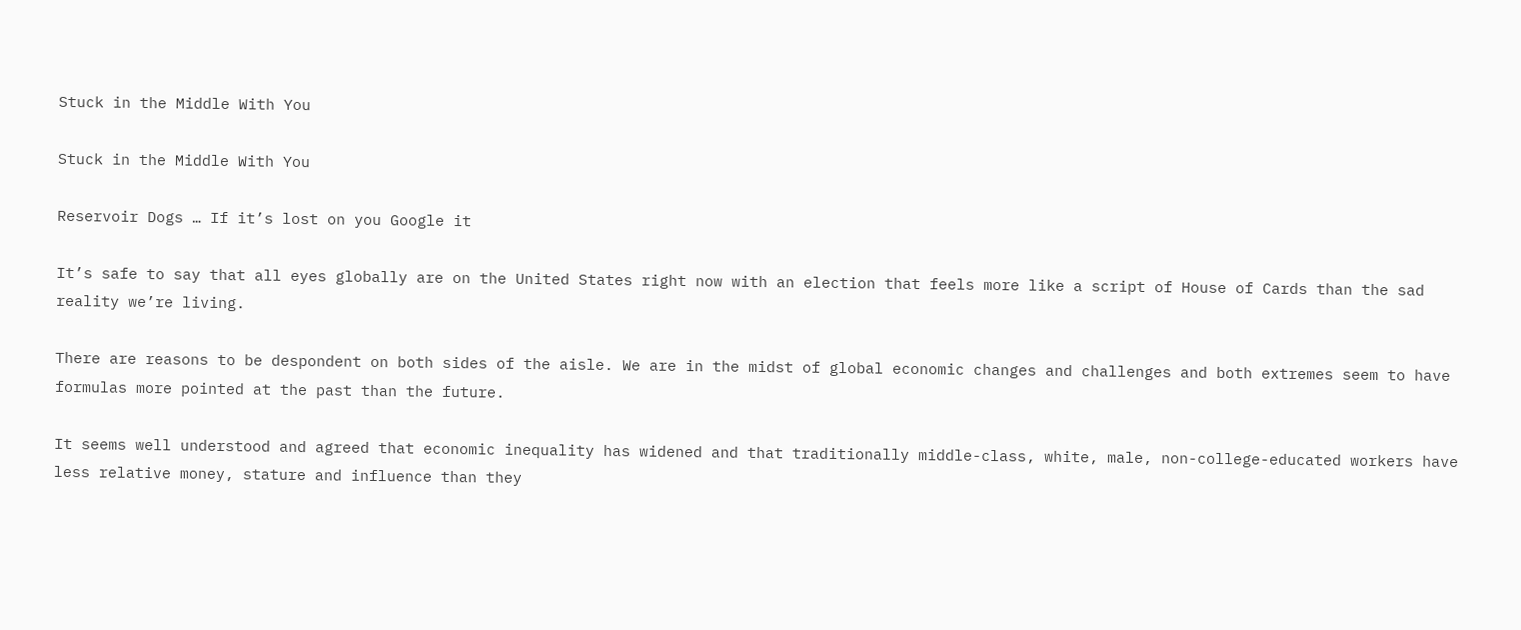Stuck in the Middle With You

Stuck in the Middle With You

Reservoir Dogs … If it’s lost on you Google it

It’s safe to say that all eyes globally are on the United States right now with an election that feels more like a script of House of Cards than the sad reality we’re living.

There are reasons to be despondent on both sides of the aisle. We are in the midst of global economic changes and challenges and both extremes seem to have formulas more pointed at the past than the future.

It seems well understood and agreed that economic inequality has widened and that traditionally middle-class, white, male, non-college-educated workers have less relative money, stature and influence than they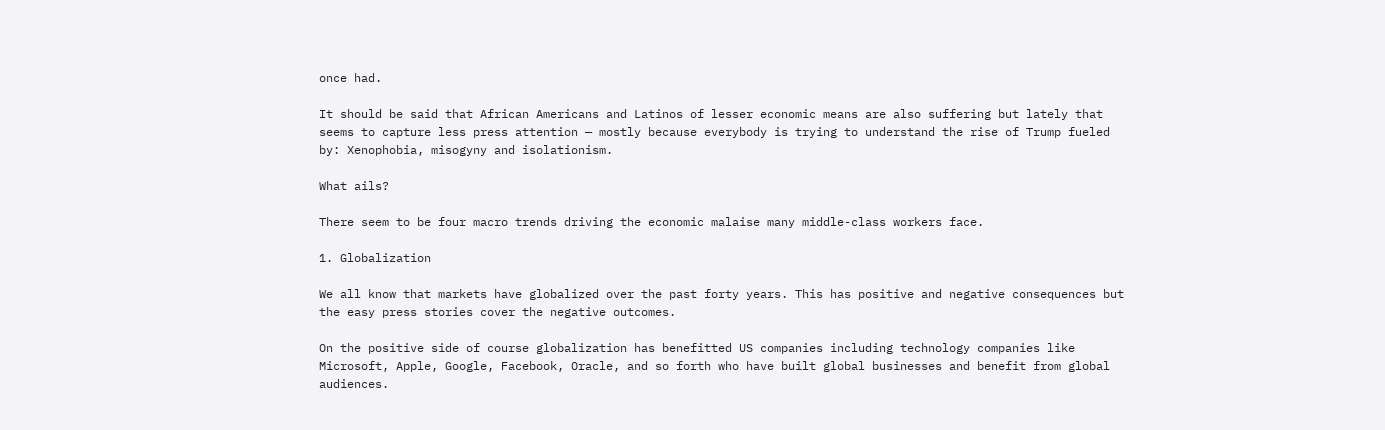once had.

It should be said that African Americans and Latinos of lesser economic means are also suffering but lately that seems to capture less press attention — mostly because everybody is trying to understand the rise of Trump fueled by: Xenophobia, misogyny and isolationism.

What ails?

There seem to be four macro trends driving the economic malaise many middle-class workers face.

1. Globalization

We all know that markets have globalized over the past forty years. This has positive and negative consequences but the easy press stories cover the negative outcomes.

On the positive side of course globalization has benefitted US companies including technology companies like Microsoft, Apple, Google, Facebook, Oracle, and so forth who have built global businesses and benefit from global audiences.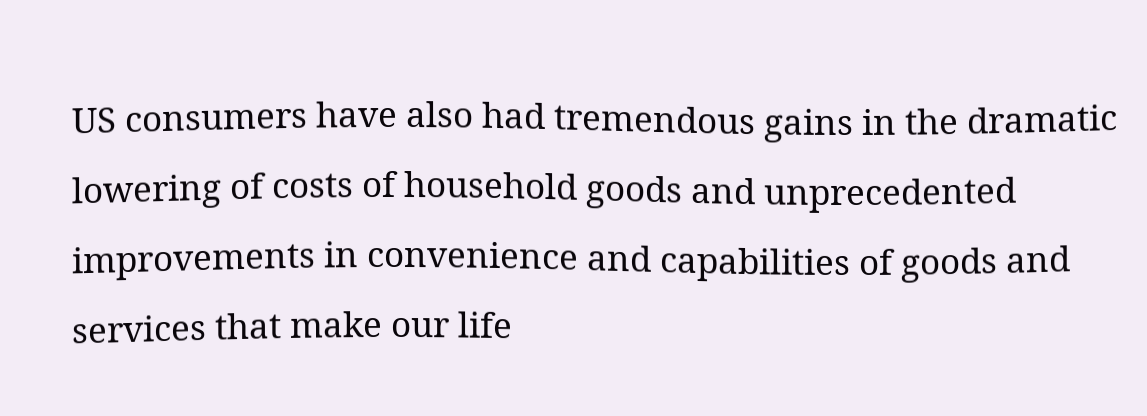US consumers have also had tremendous gains in the dramatic lowering of costs of household goods and unprecedented improvements in convenience and capabilities of goods and services that make our life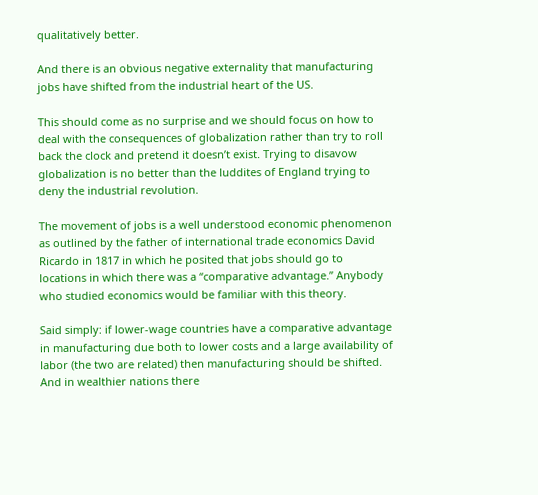qualitatively better.

And there is an obvious negative externality that manufacturing jobs have shifted from the industrial heart of the US.

This should come as no surprise and we should focus on how to deal with the consequences of globalization rather than try to roll back the clock and pretend it doesn’t exist. Trying to disavow globalization is no better than the luddites of England trying to deny the industrial revolution.

The movement of jobs is a well understood economic phenomenon as outlined by the father of international trade economics David Ricardo in 1817 in which he posited that jobs should go to locations in which there was a “comparative advantage.” Anybody who studied economics would be familiar with this theory.

Said simply: if lower-wage countries have a comparative advantage in manufacturing due both to lower costs and a large availability of labor (the two are related) then manufacturing should be shifted. And in wealthier nations there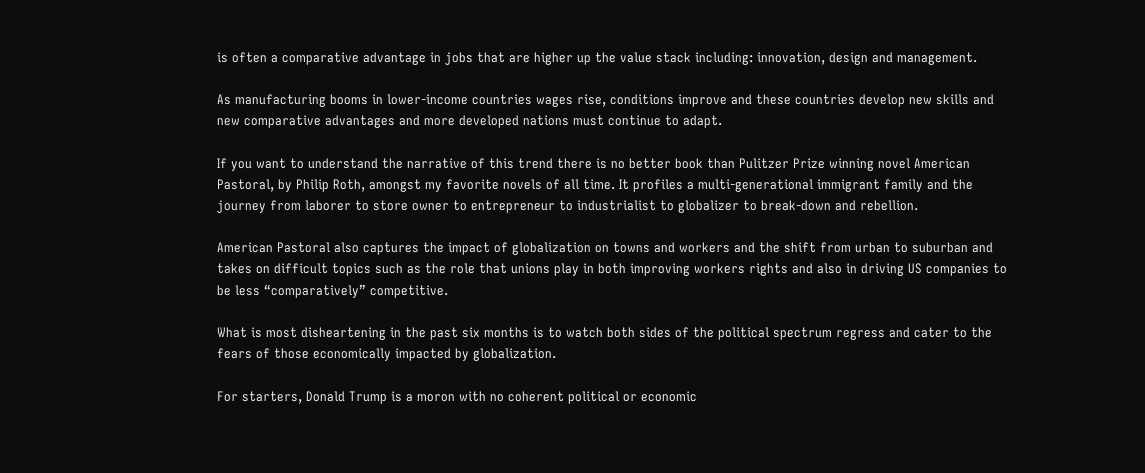is often a comparative advantage in jobs that are higher up the value stack including: innovation, design and management.

As manufacturing booms in lower-income countries wages rise, conditions improve and these countries develop new skills and new comparative advantages and more developed nations must continue to adapt.

If you want to understand the narrative of this trend there is no better book than Pulitzer Prize winning novel American Pastoral, by Philip Roth, amongst my favorite novels of all time. It profiles a multi-generational immigrant family and the journey from laborer to store owner to entrepreneur to industrialist to globalizer to break-down and rebellion.

American Pastoral also captures the impact of globalization on towns and workers and the shift from urban to suburban and takes on difficult topics such as the role that unions play in both improving workers rights and also in driving US companies to be less “comparatively” competitive.

What is most disheartening in the past six months is to watch both sides of the political spectrum regress and cater to the fears of those economically impacted by globalization.

For starters, Donald Trump is a moron with no coherent political or economic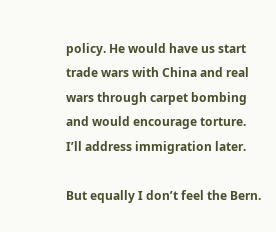policy. He would have us start trade wars with China and real wars through carpet bombing and would encourage torture. I’ll address immigration later.

But equally I don’t feel the Bern.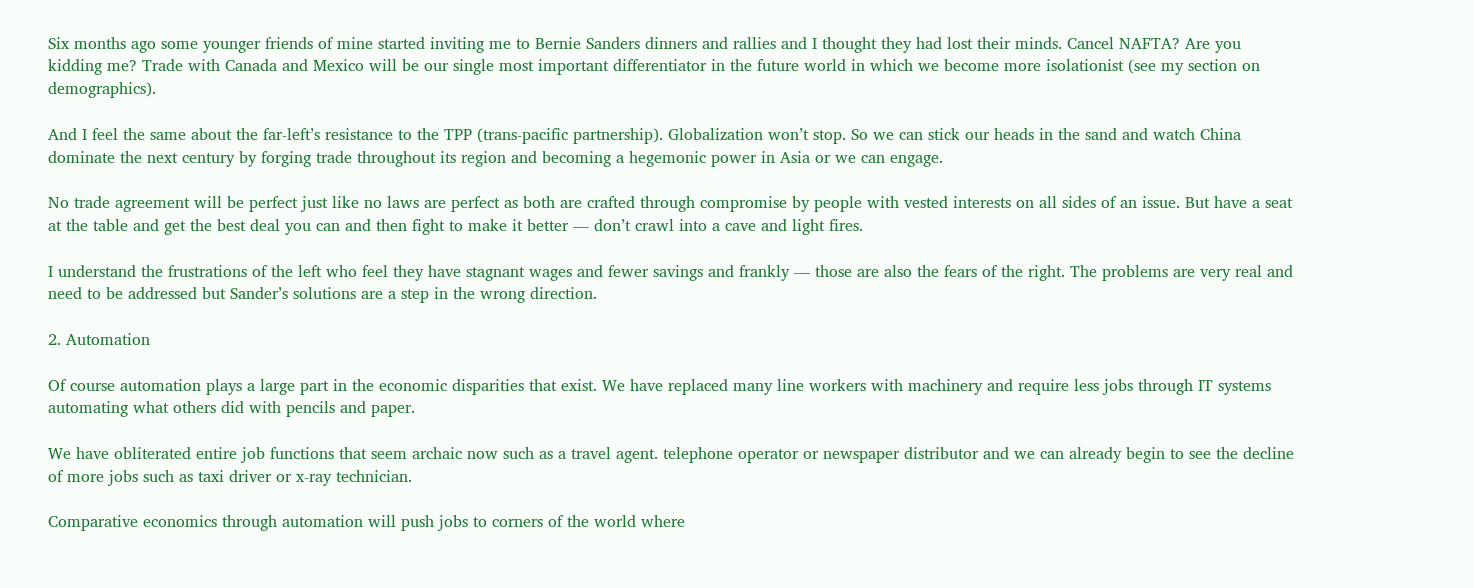Six months ago some younger friends of mine started inviting me to Bernie Sanders dinners and rallies and I thought they had lost their minds. Cancel NAFTA? Are you kidding me? Trade with Canada and Mexico will be our single most important differentiator in the future world in which we become more isolationist (see my section on demographics).

And I feel the same about the far-left’s resistance to the TPP (trans-pacific partnership). Globalization won’t stop. So we can stick our heads in the sand and watch China dominate the next century by forging trade throughout its region and becoming a hegemonic power in Asia or we can engage.

No trade agreement will be perfect just like no laws are perfect as both are crafted through compromise by people with vested interests on all sides of an issue. But have a seat at the table and get the best deal you can and then fight to make it better — don’t crawl into a cave and light fires.

I understand the frustrations of the left who feel they have stagnant wages and fewer savings and frankly — those are also the fears of the right. The problems are very real and need to be addressed but Sander’s solutions are a step in the wrong direction.

2. Automation

Of course automation plays a large part in the economic disparities that exist. We have replaced many line workers with machinery and require less jobs through IT systems automating what others did with pencils and paper.

We have obliterated entire job functions that seem archaic now such as a travel agent. telephone operator or newspaper distributor and we can already begin to see the decline of more jobs such as taxi driver or x-ray technician.

Comparative economics through automation will push jobs to corners of the world where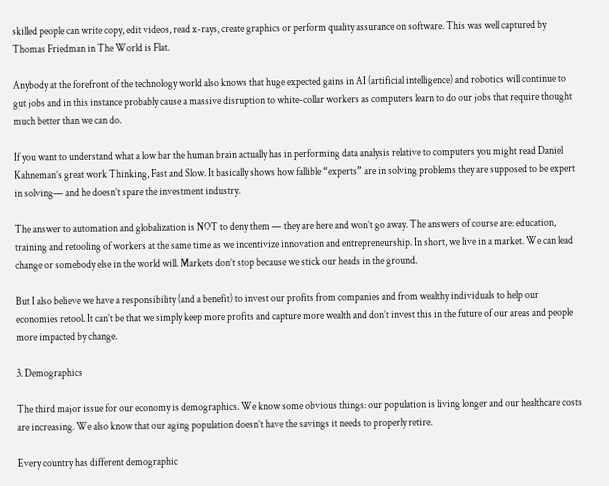skilled people can write copy, edit videos, read x-rays, create graphics or perform quality assurance on software. This was well captured by Thomas Friedman in The World is Flat.

Anybody at the forefront of the technology world also knows that huge expected gains in AI (artificial intelligence) and robotics will continue to gut jobs and in this instance probably cause a massive disruption to white-collar workers as computers learn to do our jobs that require thought much better than we can do.

If you want to understand what a low bar the human brain actually has in performing data analysis relative to computers you might read Daniel Kahneman’s great work Thinking, Fast and Slow. It basically shows how fallible “experts” are in solving problems they are supposed to be expert in solving— and he doesn’t spare the investment industry.

The answer to automation and globalization is NOT to deny them — they are here and won’t go away. The answers of course are: education, training and retooling of workers at the same time as we incentivize innovation and entrepreneurship. In short, we live in a market. We can lead change or somebody else in the world will. Markets don’t stop because we stick our heads in the ground.

But I also believe we have a responsibility (and a benefit) to invest our profits from companies and from wealthy individuals to help our economies retool. It can’t be that we simply keep more profits and capture more wealth and don’t invest this in the future of our areas and people more impacted by change.

3. Demographics

The third major issue for our economy is demographics. We know some obvious things: our population is living longer and our healthcare costs are increasing. We also know that our aging population doesn’t have the savings it needs to properly retire.

Every country has different demographic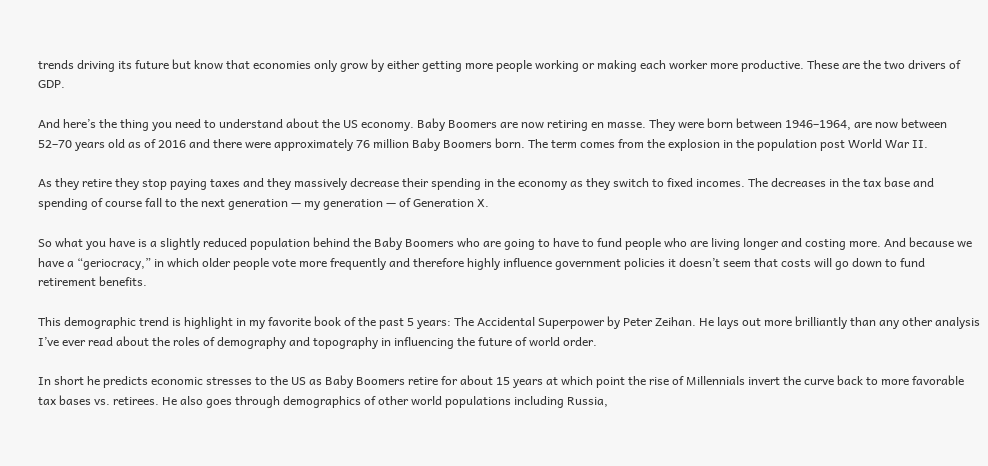trends driving its future but know that economies only grow by either getting more people working or making each worker more productive. These are the two drivers of GDP.

And here’s the thing you need to understand about the US economy. Baby Boomers are now retiring en masse. They were born between 1946–1964, are now between 52–70 years old as of 2016 and there were approximately 76 million Baby Boomers born. The term comes from the explosion in the population post World War II.

As they retire they stop paying taxes and they massively decrease their spending in the economy as they switch to fixed incomes. The decreases in the tax base and spending of course fall to the next generation — my generation — of Generation X.

So what you have is a slightly reduced population behind the Baby Boomers who are going to have to fund people who are living longer and costing more. And because we have a “geriocracy,” in which older people vote more frequently and therefore highly influence government policies it doesn’t seem that costs will go down to fund retirement benefits.

This demographic trend is highlight in my favorite book of the past 5 years: The Accidental Superpower by Peter Zeihan. He lays out more brilliantly than any other analysis I’ve ever read about the roles of demography and topography in influencing the future of world order.

In short he predicts economic stresses to the US as Baby Boomers retire for about 15 years at which point the rise of Millennials invert the curve back to more favorable tax bases vs. retirees. He also goes through demographics of other world populations including Russia,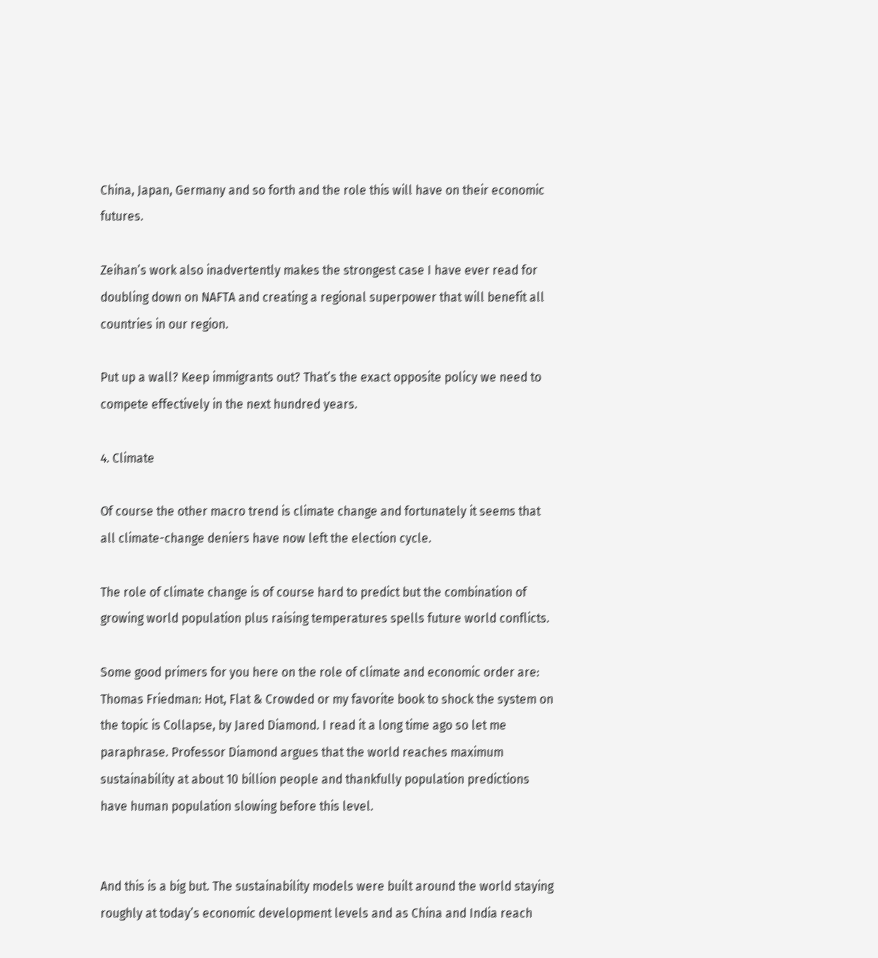China, Japan, Germany and so forth and the role this will have on their economic futures.

Zeihan’s work also inadvertently makes the strongest case I have ever read for doubling down on NAFTA and creating a regional superpower that will benefit all countries in our region.

Put up a wall? Keep immigrants out? That’s the exact opposite policy we need to compete effectively in the next hundred years.

4. Climate

Of course the other macro trend is climate change and fortunately it seems that all climate-change deniers have now left the election cycle.

The role of climate change is of course hard to predict but the combination of growing world population plus raising temperatures spells future world conflicts.

Some good primers for you here on the role of climate and economic order are: Thomas Friedman: Hot, Flat & Crowded or my favorite book to shock the system on the topic is Collapse, by Jared Diamond. I read it a long time ago so let me paraphrase. Professor Diamond argues that the world reaches maximum sustainability at about 10 billion people and thankfully population predictions have human population slowing before this level.


And this is a big but. The sustainability models were built around the world staying roughly at today’s economic development levels and as China and India reach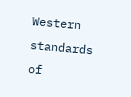Western standards of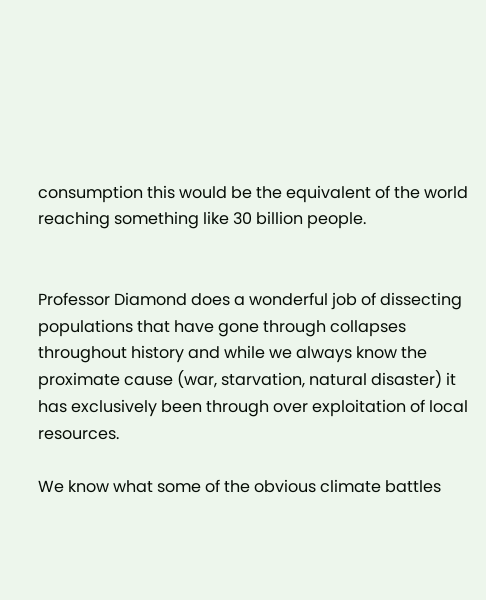consumption this would be the equivalent of the world reaching something like 30 billion people.


Professor Diamond does a wonderful job of dissecting populations that have gone through collapses throughout history and while we always know the proximate cause (war, starvation, natural disaster) it has exclusively been through over exploitation of local resources.

We know what some of the obvious climate battles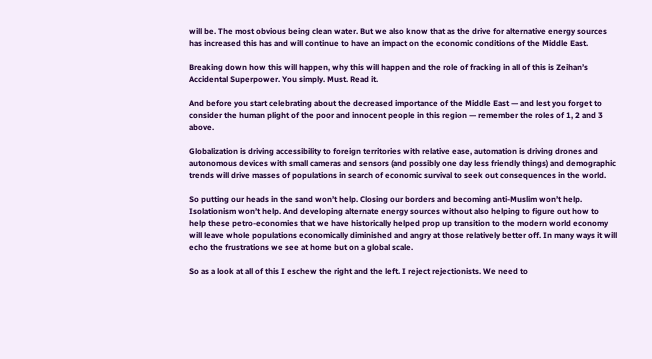will be. The most obvious being clean water. But we also know that as the drive for alternative energy sources has increased this has and will continue to have an impact on the economic conditions of the Middle East.

Breaking down how this will happen, why this will happen and the role of fracking in all of this is Zeihan’s Accidental Superpower. You simply. Must. Read it.

And before you start celebrating about the decreased importance of the Middle East — and lest you forget to consider the human plight of the poor and innocent people in this region — remember the roles of 1, 2 and 3 above.

Globalization is driving accessibility to foreign territories with relative ease, automation is driving drones and autonomous devices with small cameras and sensors (and possibly one day less friendly things) and demographic trends will drive masses of populations in search of economic survival to seek out consequences in the world.

So putting our heads in the sand won’t help. Closing our borders and becoming anti-Muslim won’t help. Isolationism won’t help. And developing alternate energy sources without also helping to figure out how to help these petro-economies that we have historically helped prop up transition to the modern world economy will leave whole populations economically diminished and angry at those relatively better off. In many ways it will echo the frustrations we see at home but on a global scale.

So as a look at all of this I eschew the right and the left. I reject rejectionists. We need to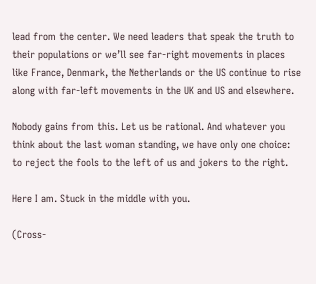lead from the center. We need leaders that speak the truth to their populations or we’ll see far-right movements in places like France, Denmark, the Netherlands or the US continue to rise along with far-left movements in the UK and US and elsewhere.

Nobody gains from this. Let us be rational. And whatever you think about the last woman standing, we have only one choice: to reject the fools to the left of us and jokers to the right.

Here I am. Stuck in the middle with you.

(Cross-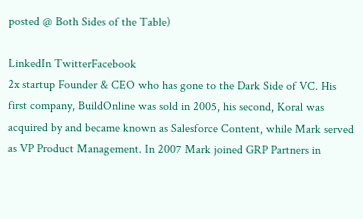posted @ Both Sides of the Table)

LinkedIn TwitterFacebook
2x startup Founder & CEO who has gone to the Dark Side of VC. His first company, BuildOnline was sold in 2005, his second, Koral was acquired by and became known as Salesforce Content, while Mark served as VP Product Management. In 2007 Mark joined GRP Partners in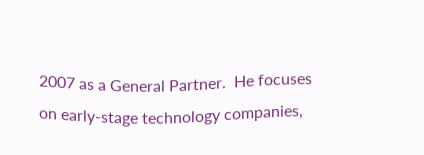2007 as a General Partner.  He focuses on early-stage technology companies,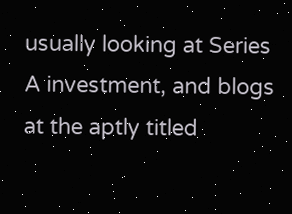usually looking at Series A investment, and blogs at the aptly titled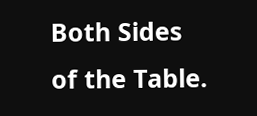Both Sides of the Table.